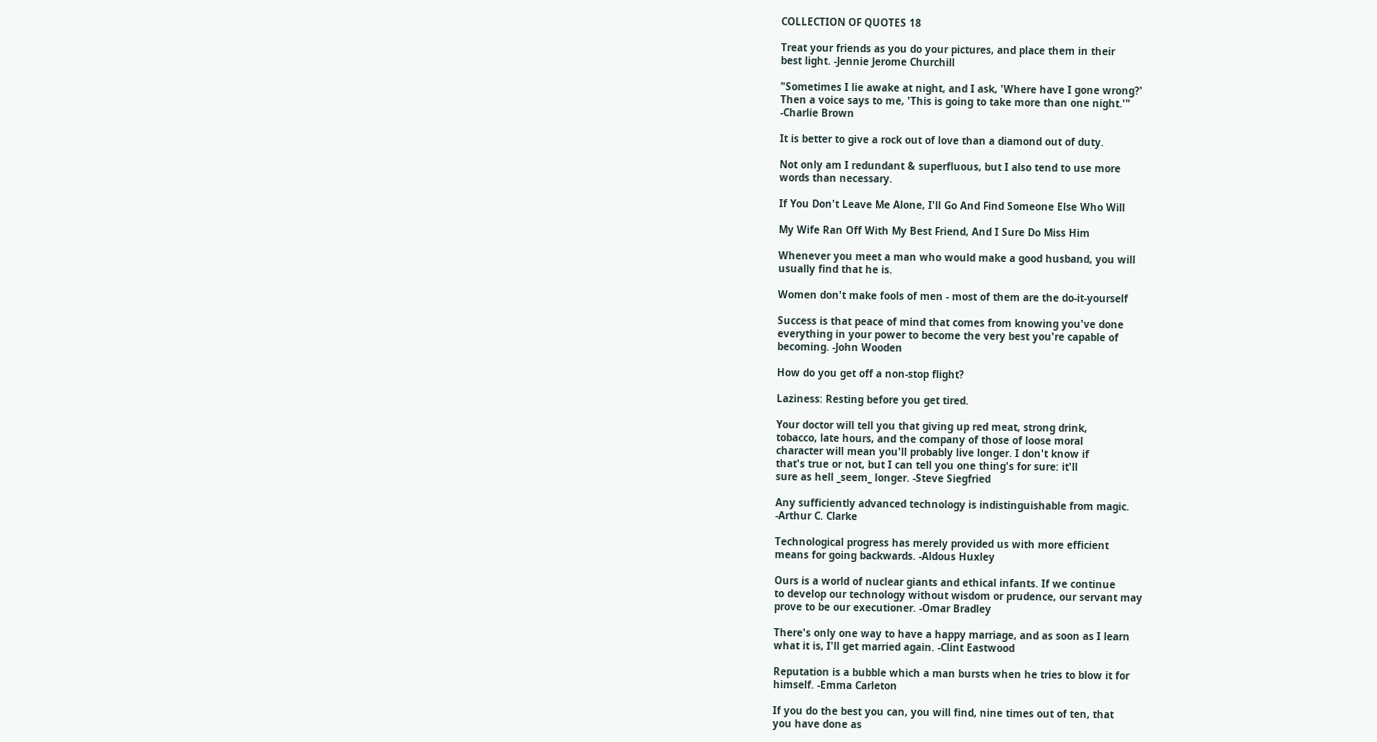COLLECTION OF QUOTES 18

Treat your friends as you do your pictures, and place them in their
best light. -Jennie Jerome Churchill

"Sometimes I lie awake at night, and I ask, 'Where have I gone wrong?'
Then a voice says to me, 'This is going to take more than one night.'"
-Charlie Brown

It is better to give a rock out of love than a diamond out of duty.

Not only am I redundant & superfluous, but I also tend to use more
words than necessary.

If You Don't Leave Me Alone, I'll Go And Find Someone Else Who Will

My Wife Ran Off With My Best Friend, And I Sure Do Miss Him

Whenever you meet a man who would make a good husband, you will
usually find that he is.

Women don't make fools of men - most of them are the do-it-yourself

Success is that peace of mind that comes from knowing you've done
everything in your power to become the very best you're capable of
becoming. -John Wooden

How do you get off a non-stop flight?

Laziness: Resting before you get tired.

Your doctor will tell you that giving up red meat, strong drink,
tobacco, late hours, and the company of those of loose moral
character will mean you'll probably live longer. I don't know if
that's true or not, but I can tell you one thing's for sure: it'll
sure as hell _seem_ longer. -Steve Siegfried

Any sufficiently advanced technology is indistinguishable from magic.
-Arthur C. Clarke

Technological progress has merely provided us with more efficient
means for going backwards. -Aldous Huxley

Ours is a world of nuclear giants and ethical infants. If we continue
to develop our technology without wisdom or prudence, our servant may
prove to be our executioner. -Omar Bradley

There's only one way to have a happy marriage, and as soon as I learn
what it is, I'll get married again. -Clint Eastwood

Reputation is a bubble which a man bursts when he tries to blow it for
himself. -Emma Carleton

If you do the best you can, you will find, nine times out of ten, that
you have done as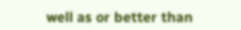well as or better than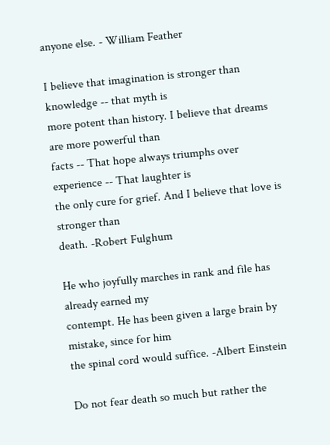anyone else. - William Feather

I believe that imagination is stronger than knowledge -- that myth is
more potent than history. I believe that dreams are more powerful than
facts -- That hope always triumphs over experience -- That laughter is
the only cure for grief. And I believe that love is stronger than
death. -Robert Fulghum

He who joyfully marches in rank and file has already earned my
contempt. He has been given a large brain by mistake, since for him
the spinal cord would suffice. -Albert Einstein

Do not fear death so much but rather the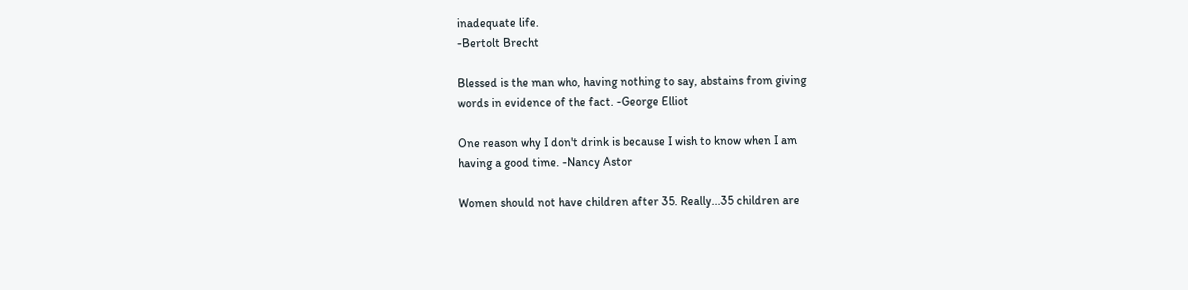inadequate life.
-Bertolt Brecht

Blessed is the man who, having nothing to say, abstains from giving
words in evidence of the fact. -George Elliot

One reason why I don't drink is because I wish to know when I am
having a good time. -Nancy Astor

Women should not have children after 35. Really...35 children are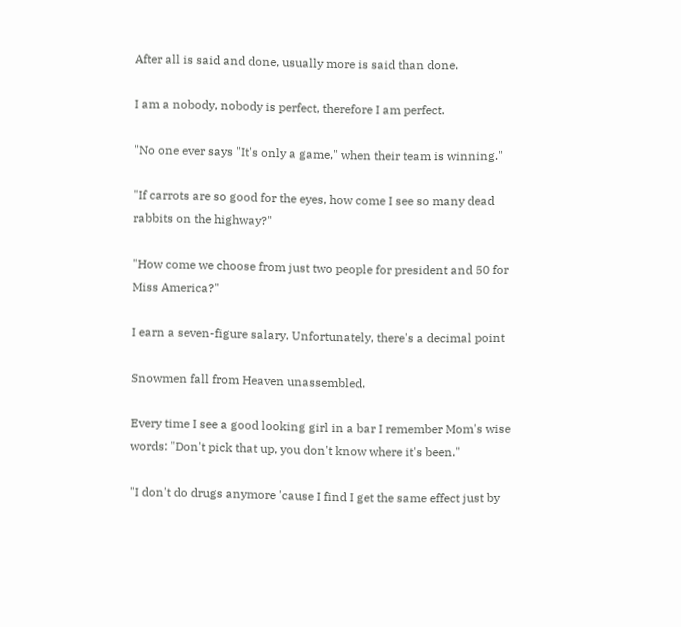After all is said and done, usually more is said than done.

I am a nobody, nobody is perfect, therefore I am perfect.

"No one ever says "It's only a game," when their team is winning."

"If carrots are so good for the eyes, how come I see so many dead
rabbits on the highway?"

"How come we choose from just two people for president and 50 for
Miss America?"

I earn a seven-figure salary. Unfortunately, there's a decimal point

Snowmen fall from Heaven unassembled.

Every time I see a good looking girl in a bar I remember Mom's wise
words: "Don't pick that up, you don't know where it's been."

"I don't do drugs anymore 'cause I find I get the same effect just by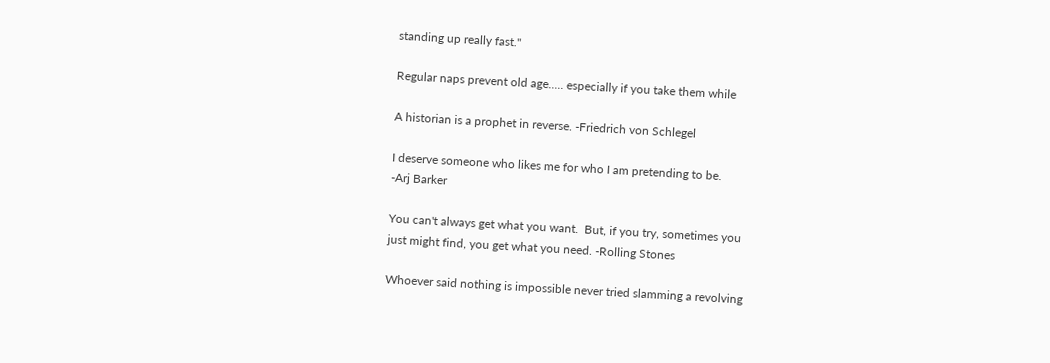standing up really fast."

Regular naps prevent old age..... especially if you take them while

A historian is a prophet in reverse. -Friedrich von Schlegel

I deserve someone who likes me for who I am pretending to be.
-Arj Barker

You can't always get what you want.  But, if you try, sometimes you
just might find, you get what you need. -Rolling Stones

Whoever said nothing is impossible never tried slamming a revolving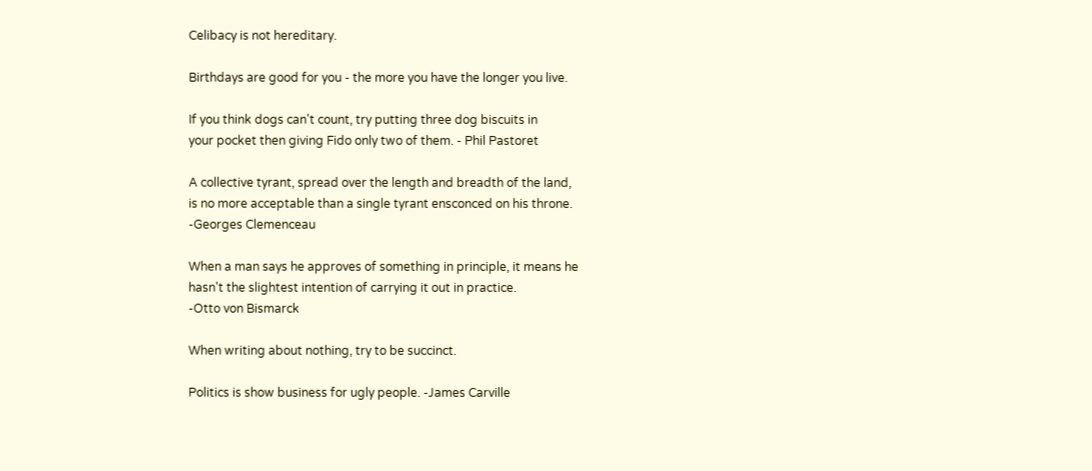Celibacy is not hereditary.

Birthdays are good for you - the more you have the longer you live.

If you think dogs can't count, try putting three dog biscuits in
your pocket then giving Fido only two of them. - Phil Pastoret

A collective tyrant, spread over the length and breadth of the land,
is no more acceptable than a single tyrant ensconced on his throne.
-Georges Clemenceau

When a man says he approves of something in principle, it means he
hasn't the slightest intention of carrying it out in practice.
-Otto von Bismarck

When writing about nothing, try to be succinct.

Politics is show business for ugly people. -James Carville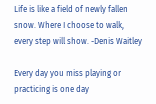Life is like a field of newly fallen snow. Where I choose to walk,
every step will show. -Denis Waitley

Every day you miss playing or practicing is one day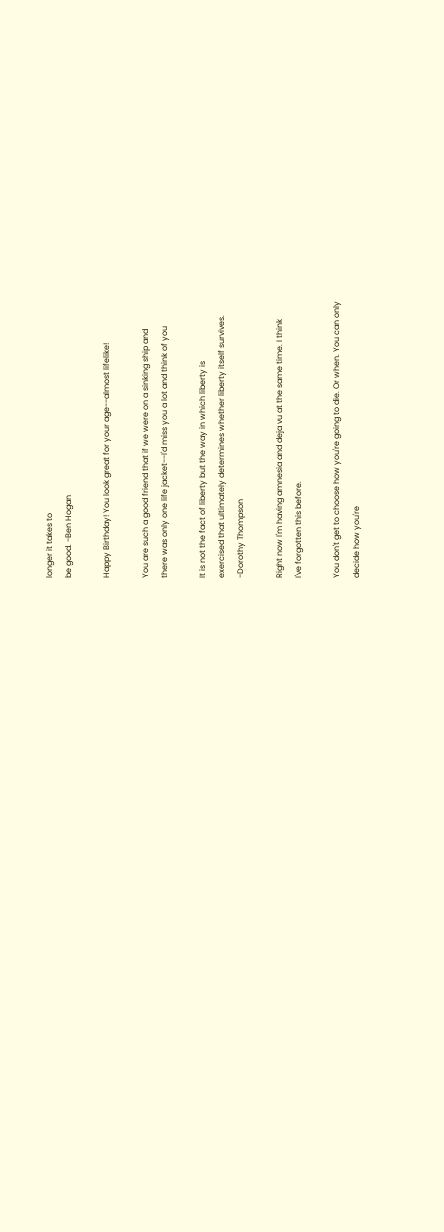longer it takes to
be good. -Ben Hogan

Happy Birthday! You look great for your age--almost lifelike!

You are such a good friend that if we were on a sinking ship and
there was only one life jacket--I'd miss you a lot and think of you

It is not the fact of liberty but the way in which liberty is
exercised that ultimately determines whether liberty itself survives.
-Dorothy Thompson

Right now I'm having amnesia and deja vu at the same time. I think
I've forgotten this before.

You don't get to choose how you're going to die. Or when. You can only
decide how you're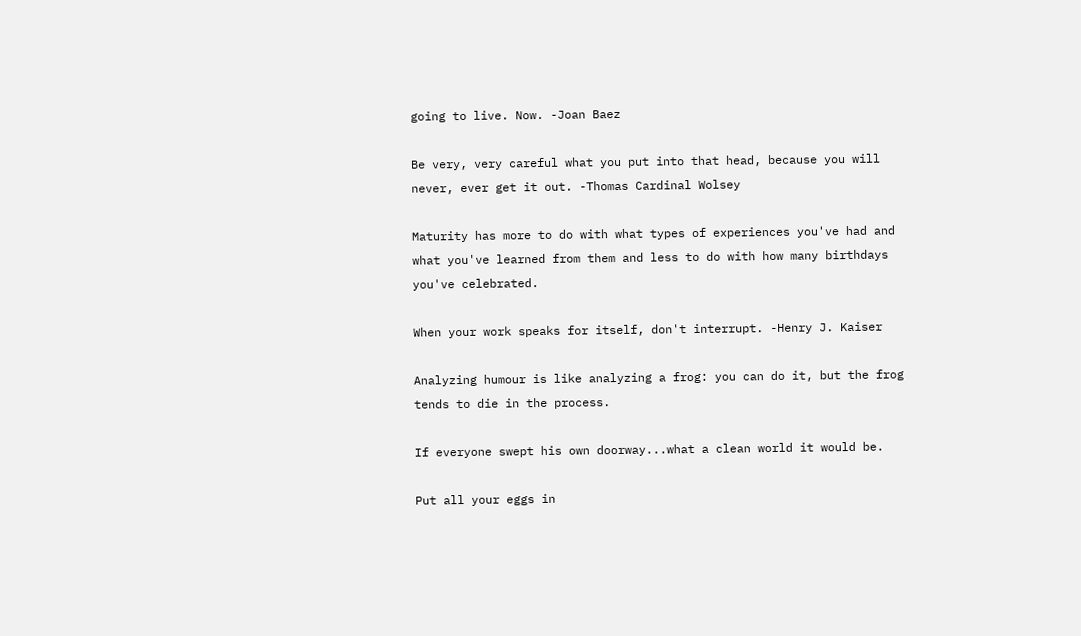going to live. Now. -Joan Baez

Be very, very careful what you put into that head, because you will
never, ever get it out. -Thomas Cardinal Wolsey

Maturity has more to do with what types of experiences you've had and
what you've learned from them and less to do with how many birthdays
you've celebrated.

When your work speaks for itself, don't interrupt. -Henry J. Kaiser

Analyzing humour is like analyzing a frog: you can do it, but the frog
tends to die in the process.

If everyone swept his own doorway...what a clean world it would be.

Put all your eggs in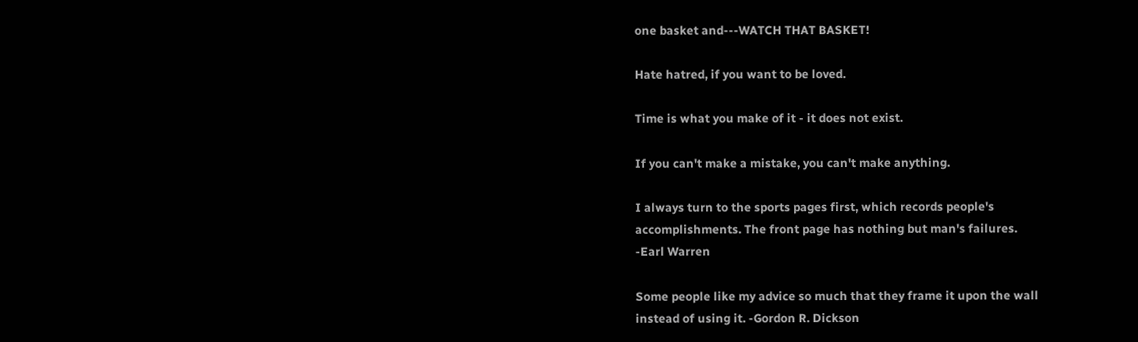one basket and---WATCH THAT BASKET!

Hate hatred, if you want to be loved.

Time is what you make of it - it does not exist.

If you can't make a mistake, you can't make anything.

I always turn to the sports pages first, which records people's
accomplishments. The front page has nothing but man's failures.
-Earl Warren

Some people like my advice so much that they frame it upon the wall
instead of using it. -Gordon R. Dickson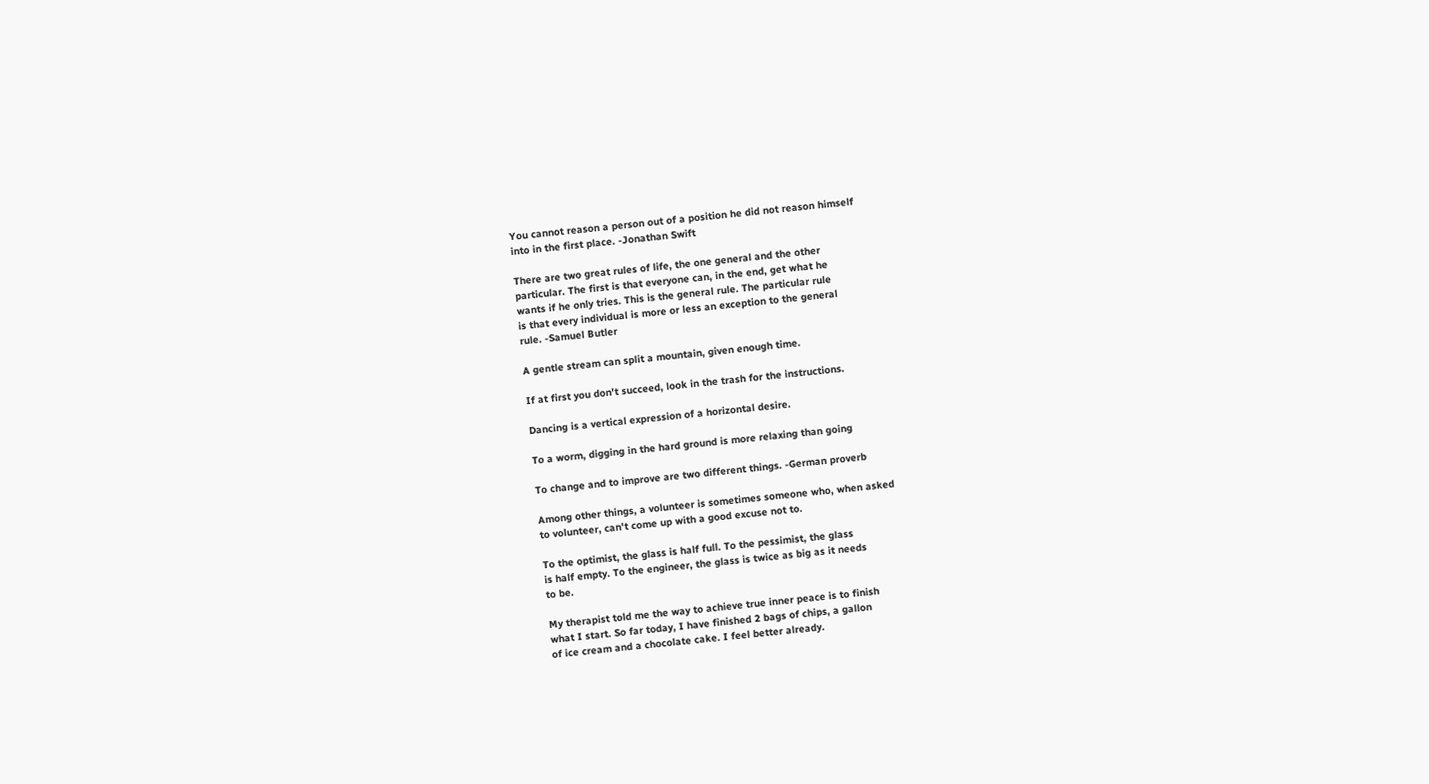You cannot reason a person out of a position he did not reason himself
into in the first place. -Jonathan Swift

There are two great rules of life, the one general and the other
particular. The first is that everyone can, in the end, get what he
wants if he only tries. This is the general rule. The particular rule
is that every individual is more or less an exception to the general
rule. -Samuel Butler

A gentle stream can split a mountain, given enough time.

If at first you don't succeed, look in the trash for the instructions.

Dancing is a vertical expression of a horizontal desire.

To a worm, digging in the hard ground is more relaxing than going

To change and to improve are two different things. -German proverb

Among other things, a volunteer is sometimes someone who, when asked
to volunteer, can't come up with a good excuse not to.

To the optimist, the glass is half full. To the pessimist, the glass
is half empty. To the engineer, the glass is twice as big as it needs
to be.

My therapist told me the way to achieve true inner peace is to finish
what I start. So far today, I have finished 2 bags of chips, a gallon
of ice cream and a chocolate cake. I feel better already.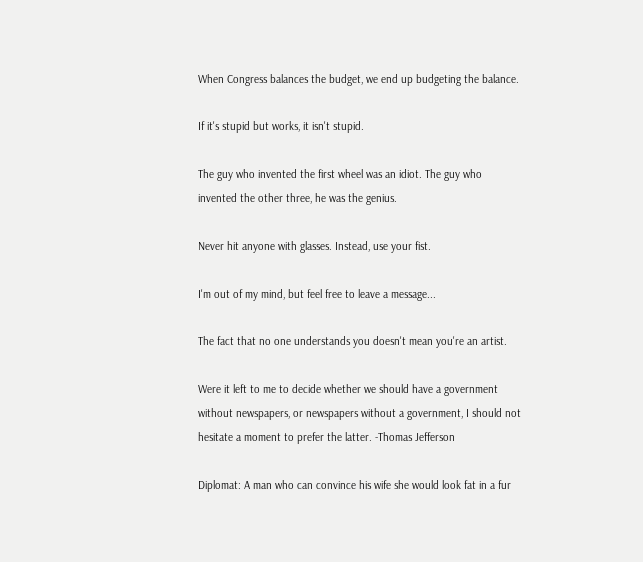When Congress balances the budget, we end up budgeting the balance.

If it's stupid but works, it isn't stupid.

The guy who invented the first wheel was an idiot. The guy who
invented the other three, he was the genius.

Never hit anyone with glasses. Instead, use your fist.

I'm out of my mind, but feel free to leave a message...

The fact that no one understands you doesn't mean you're an artist.

Were it left to me to decide whether we should have a government
without newspapers, or newspapers without a government, I should not
hesitate a moment to prefer the latter. -Thomas Jefferson

Diplomat: A man who can convince his wife she would look fat in a fur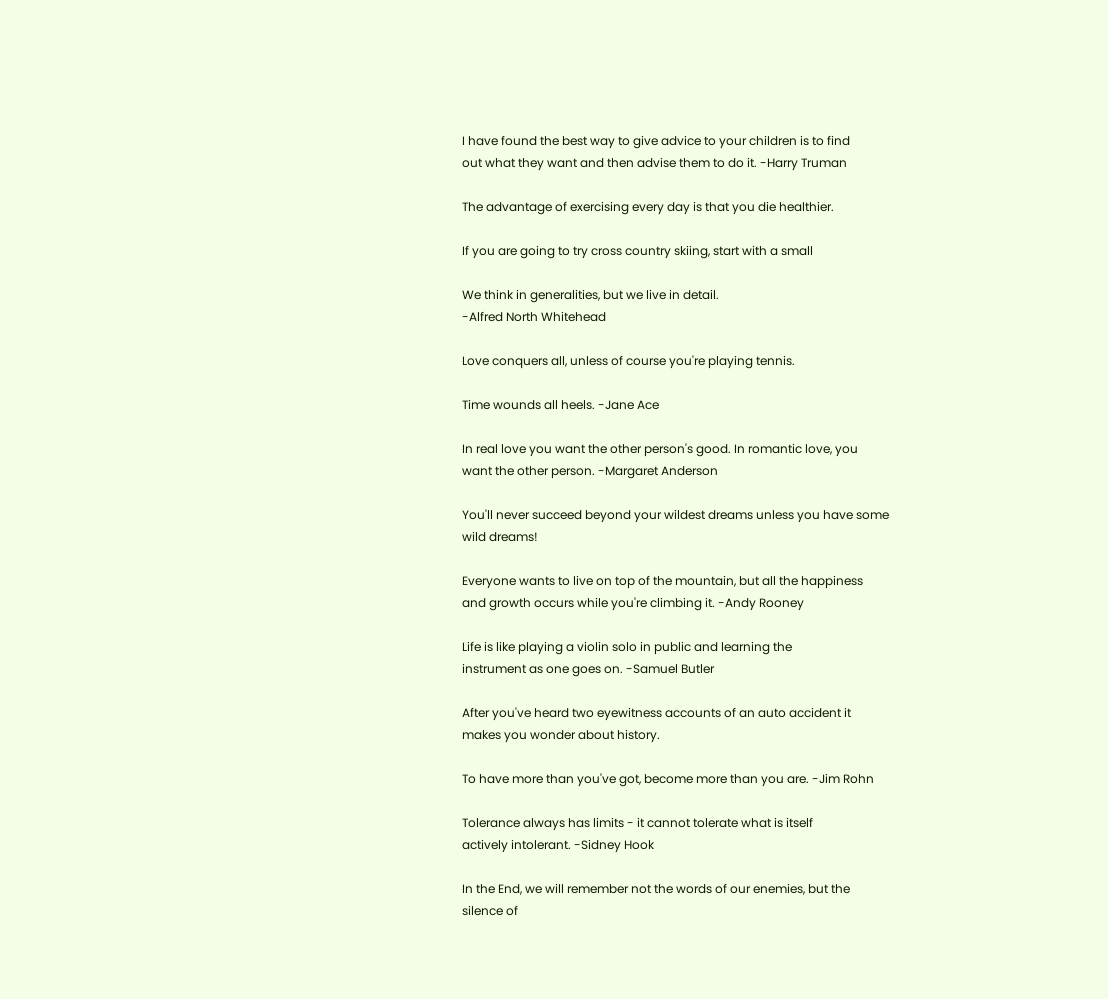I have found the best way to give advice to your children is to find
out what they want and then advise them to do it. -Harry Truman

The advantage of exercising every day is that you die healthier.

If you are going to try cross country skiing, start with a small

We think in generalities, but we live in detail.
-Alfred North Whitehead

Love conquers all, unless of course you're playing tennis.

Time wounds all heels. -Jane Ace

In real love you want the other person's good. In romantic love, you
want the other person. -Margaret Anderson

You'll never succeed beyond your wildest dreams unless you have some
wild dreams!

Everyone wants to live on top of the mountain, but all the happiness
and growth occurs while you're climbing it. -Andy Rooney

Life is like playing a violin solo in public and learning the
instrument as one goes on. -Samuel Butler

After you've heard two eyewitness accounts of an auto accident it
makes you wonder about history.

To have more than you've got, become more than you are. -Jim Rohn

Tolerance always has limits - it cannot tolerate what is itself
actively intolerant. -Sidney Hook

In the End, we will remember not the words of our enemies, but the
silence of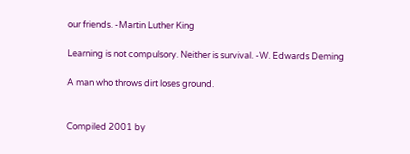our friends. -Martin Luther King

Learning is not compulsory. Neither is survival. -W. Edwards Deming

A man who throws dirt loses ground.


Compiled 2001 by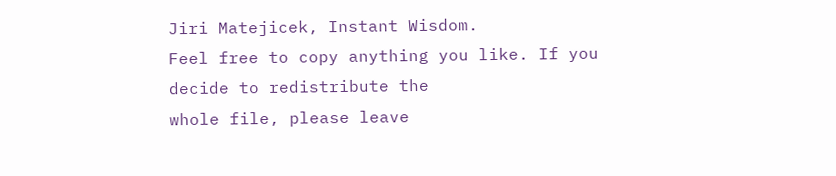Jiri Matejicek, Instant Wisdom.
Feel free to copy anything you like. If you decide to redistribute the
whole file, please leave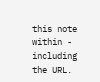this note within - including the URL.